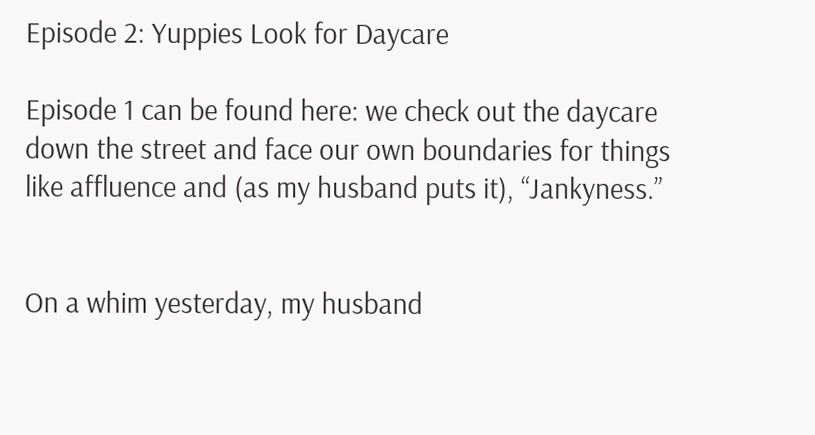Episode 2: Yuppies Look for Daycare

Episode 1 can be found here: we check out the daycare down the street and face our own boundaries for things like affluence and (as my husband puts it), “Jankyness.”


On a whim yesterday, my husband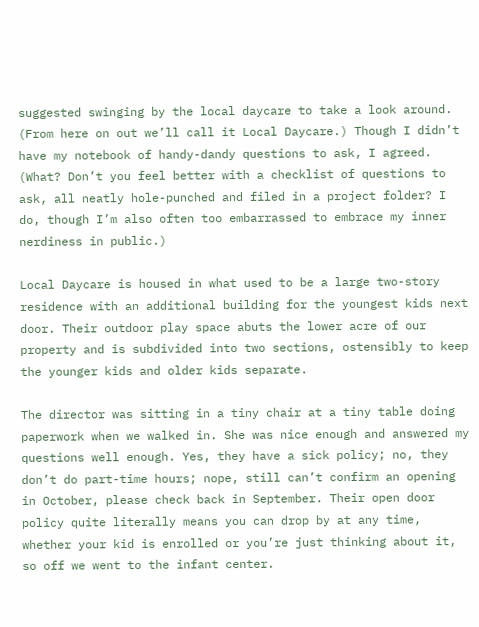suggested swinging by the local daycare to take a look around. (From here on out we’ll call it Local Daycare.) Though I didn’t have my notebook of handy-dandy questions to ask, I agreed. (What? Don’t you feel better with a checklist of questions to ask, all neatly hole-punched and filed in a project folder? I do, though I’m also often too embarrassed to embrace my inner nerdiness in public.)

Local Daycare is housed in what used to be a large two-story residence with an additional building for the youngest kids next door. Their outdoor play space abuts the lower acre of our property and is subdivided into two sections, ostensibly to keep the younger kids and older kids separate.

The director was sitting in a tiny chair at a tiny table doing paperwork when we walked in. She was nice enough and answered my questions well enough. Yes, they have a sick policy; no, they don’t do part-time hours; nope, still can’t confirm an opening in October, please check back in September. Their open door policy quite literally means you can drop by at any time, whether your kid is enrolled or you’re just thinking about it, so off we went to the infant center.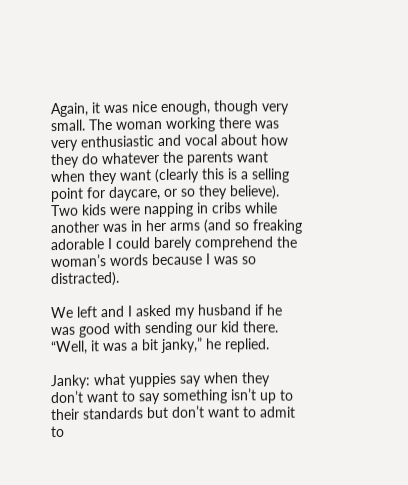Again, it was nice enough, though very small. The woman working there was very enthusiastic and vocal about how they do whatever the parents want when they want (clearly this is a selling point for daycare, or so they believe). Two kids were napping in cribs while another was in her arms (and so freaking adorable I could barely comprehend the woman’s words because I was so distracted).

We left and I asked my husband if he was good with sending our kid there. “Well, it was a bit janky,” he replied.

Janky: what yuppies say when they don’t want to say something isn’t up to their standards but don’t want to admit to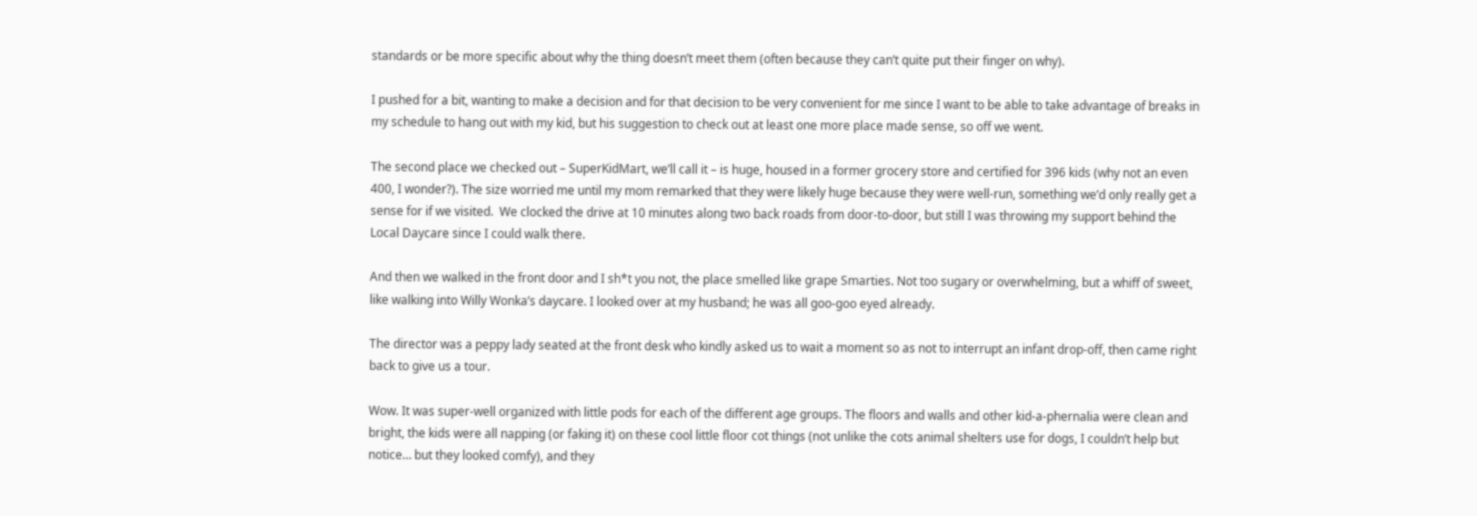standards or be more specific about why the thing doesn’t meet them (often because they can’t quite put their finger on why).

I pushed for a bit, wanting to make a decision and for that decision to be very convenient for me since I want to be able to take advantage of breaks in my schedule to hang out with my kid, but his suggestion to check out at least one more place made sense, so off we went.

The second place we checked out – SuperKidMart, we’ll call it – is huge, housed in a former grocery store and certified for 396 kids (why not an even 400, I wonder?). The size worried me until my mom remarked that they were likely huge because they were well-run, something we’d only really get a sense for if we visited.  We clocked the drive at 10 minutes along two back roads from door-to-door, but still I was throwing my support behind the Local Daycare since I could walk there.

And then we walked in the front door and I sh*t you not, the place smelled like grape Smarties. Not too sugary or overwhelming, but a whiff of sweet, like walking into Willy Wonka’s daycare. I looked over at my husband; he was all goo-goo eyed already.

The director was a peppy lady seated at the front desk who kindly asked us to wait a moment so as not to interrupt an infant drop-off, then came right back to give us a tour.

Wow. It was super-well organized with little pods for each of the different age groups. The floors and walls and other kid-a-phernalia were clean and bright, the kids were all napping (or faking it) on these cool little floor cot things (not unlike the cots animal shelters use for dogs, I couldn’t help but notice… but they looked comfy), and they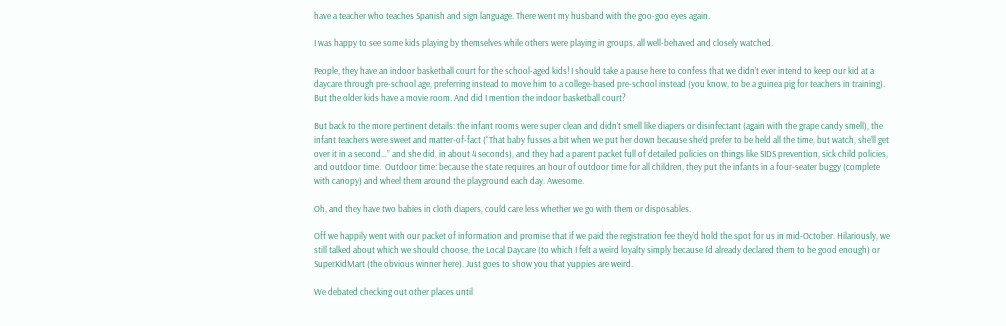have a teacher who teaches Spanish and sign language. There went my husband with the goo-goo eyes again.

I was happy to see some kids playing by themselves while others were playing in groups, all well-behaved and closely watched.

People, they have an indoor basketball court for the school-aged kids! I should take a pause here to confess that we didn’t ever intend to keep our kid at a daycare through pre-school age, preferring instead to move him to a college-based pre-school instead (you know, to be a guinea pig for teachers in training). But the older kids have a movie room. And did I mention the indoor basketball court?

But back to the more pertinent details: the infant rooms were super clean and didn’t smell like diapers or disinfectant (again with the grape candy smell), the infant teachers were sweet and matter-of-fact (“That baby fusses a bit when we put her down because she’d prefer to be held all the time, but watch, she’ll get over it in a second…” and she did, in about 4 seconds), and they had a parent packet full of detailed policies on things like SIDS prevention, sick child policies, and outdoor time.  Outdoor time: because the state requires an hour of outdoor time for all children, they put the infants in a four-seater buggy (complete with canopy) and wheel them around the playground each day. Awesome.

Oh, and they have two babies in cloth diapers, could care less whether we go with them or disposables.

Off we happily went with our packet of information and promise that if we paid the registration fee they’d hold the spot for us in mid-October. Hilariously, we still talked about which we should choose, the Local Daycare (to which I felt a weird loyalty simply because I’d already declared them to be good enough) or SuperKidMart (the obvious winner here). Just goes to show you that yuppies are weird.

We debated checking out other places until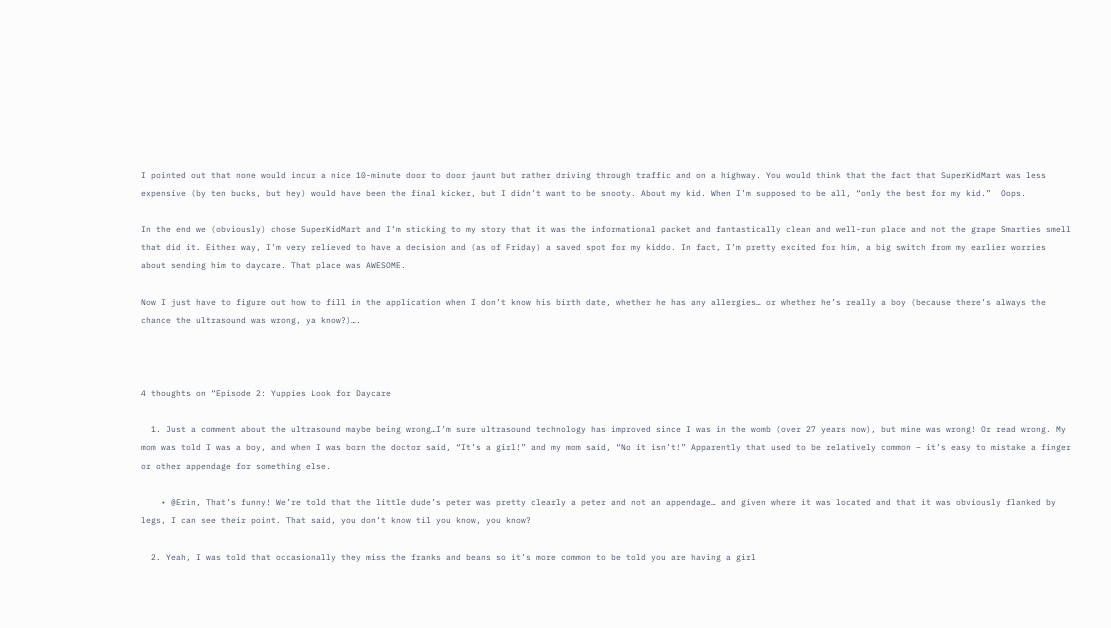I pointed out that none would incur a nice 10-minute door to door jaunt but rather driving through traffic and on a highway. You would think that the fact that SuperKidMart was less expensive (by ten bucks, but hey) would have been the final kicker, but I didn’t want to be snooty. About my kid. When I’m supposed to be all, “only the best for my kid.”  Oops.

In the end we (obviously) chose SuperKidMart and I’m sticking to my story that it was the informational packet and fantastically clean and well-run place and not the grape Smarties smell that did it. Either way, I’m very relieved to have a decision and (as of Friday) a saved spot for my kiddo. In fact, I’m pretty excited for him, a big switch from my earlier worries about sending him to daycare. That place was AWESOME.

Now I just have to figure out how to fill in the application when I don’t know his birth date, whether he has any allergies… or whether he’s really a boy (because there’s always the chance the ultrasound was wrong, ya know?)….



4 thoughts on “Episode 2: Yuppies Look for Daycare

  1. Just a comment about the ultrasound maybe being wrong…I’m sure ultrasound technology has improved since I was in the womb (over 27 years now), but mine was wrong! Or read wrong. My mom was told I was a boy, and when I was born the doctor said, “It’s a girl!” and my mom said, “No it isn’t!” Apparently that used to be relatively common – it’s easy to mistake a finger or other appendage for something else.

    • @Erin, That’s funny! We’re told that the little dude’s peter was pretty clearly a peter and not an appendage… and given where it was located and that it was obviously flanked by legs, I can see their point. That said, you don’t know til you know, you know?

  2. Yeah, I was told that occasionally they miss the franks and beans so it’s more common to be told you are having a girl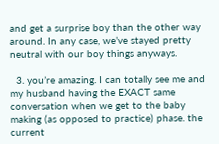and get a surprise boy than the other way around. In any case, we’ve stayed pretty neutral with our boy things anyways.

  3. you’re amazing. I can totally see me and my husband having the EXACT same conversation when we get to the baby making (as opposed to practice) phase. the current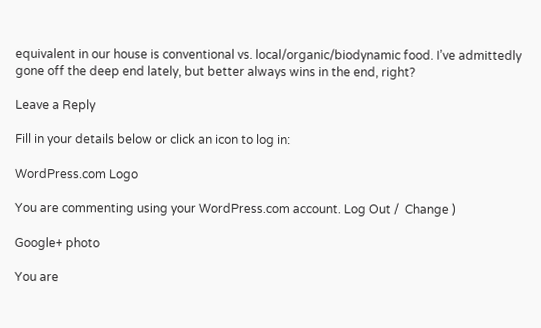equivalent in our house is conventional vs. local/organic/biodynamic food. I’ve admittedly gone off the deep end lately, but better always wins in the end, right?

Leave a Reply

Fill in your details below or click an icon to log in:

WordPress.com Logo

You are commenting using your WordPress.com account. Log Out /  Change )

Google+ photo

You are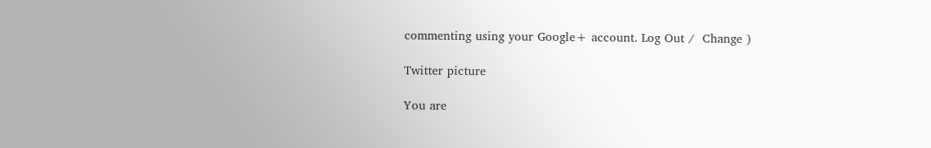commenting using your Google+ account. Log Out /  Change )

Twitter picture

You are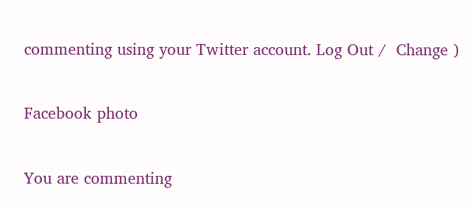commenting using your Twitter account. Log Out /  Change )

Facebook photo

You are commenting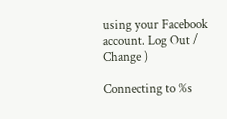using your Facebook account. Log Out /  Change )

Connecting to %s